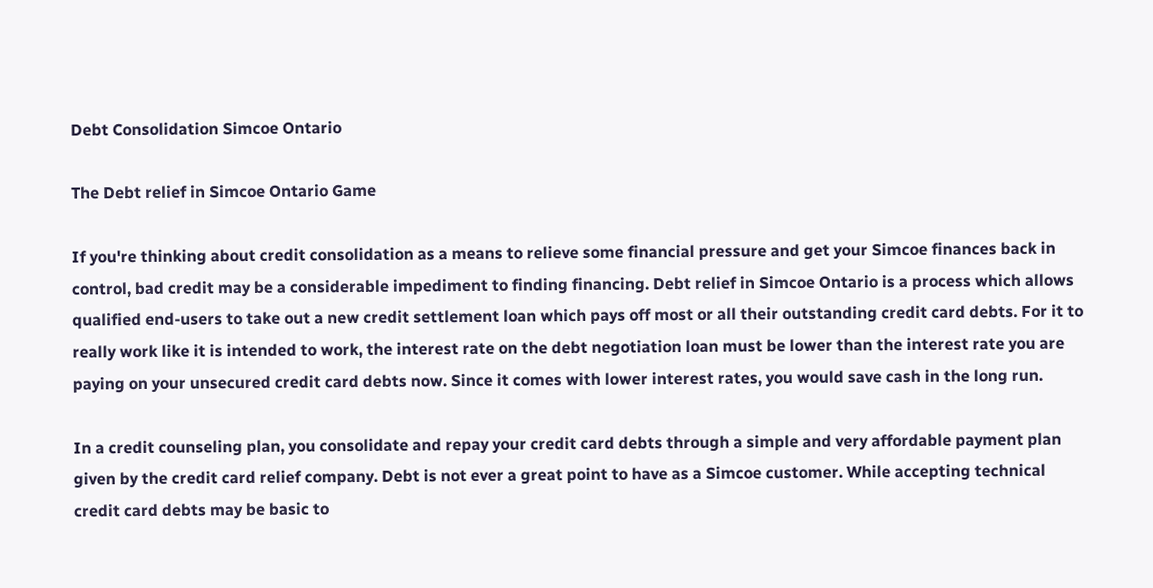Debt Consolidation Simcoe Ontario

The Debt relief in Simcoe Ontario Game

If you're thinking about credit consolidation as a means to relieve some financial pressure and get your Simcoe finances back in control, bad credit may be a considerable impediment to finding financing. Debt relief in Simcoe Ontario is a process which allows qualified end-users to take out a new credit settlement loan which pays off most or all their outstanding credit card debts. For it to really work like it is intended to work, the interest rate on the debt negotiation loan must be lower than the interest rate you are paying on your unsecured credit card debts now. Since it comes with lower interest rates, you would save cash in the long run.

In a credit counseling plan, you consolidate and repay your credit card debts through a simple and very affordable payment plan given by the credit card relief company. Debt is not ever a great point to have as a Simcoe customer. While accepting technical credit card debts may be basic to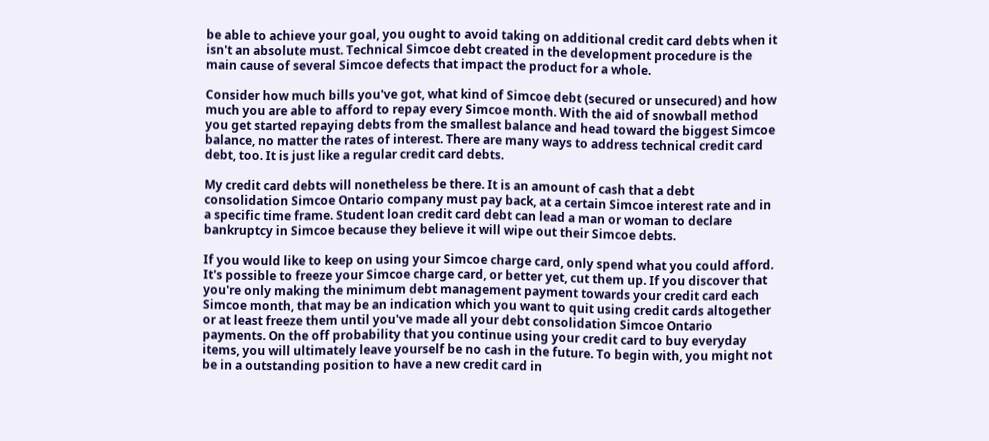be able to achieve your goal, you ought to avoid taking on additional credit card debts when it isn't an absolute must. Technical Simcoe debt created in the development procedure is the main cause of several Simcoe defects that impact the product for a whole.

Consider how much bills you've got, what kind of Simcoe debt (secured or unsecured) and how much you are able to afford to repay every Simcoe month. With the aid of snowball method you get started repaying debts from the smallest balance and head toward the biggest Simcoe balance, no matter the rates of interest. There are many ways to address technical credit card debt, too. It is just like a regular credit card debts.

My credit card debts will nonetheless be there. It is an amount of cash that a debt consolidation Simcoe Ontario company must pay back, at a certain Simcoe interest rate and in a specific time frame. Student loan credit card debt can lead a man or woman to declare bankruptcy in Simcoe because they believe it will wipe out their Simcoe debts.

If you would like to keep on using your Simcoe charge card, only spend what you could afford. It's possible to freeze your Simcoe charge card, or better yet, cut them up. If you discover that you're only making the minimum debt management payment towards your credit card each Simcoe month, that may be an indication which you want to quit using credit cards altogether or at least freeze them until you've made all your debt consolidation Simcoe Ontario payments. On the off probability that you continue using your credit card to buy everyday items, you will ultimately leave yourself be no cash in the future. To begin with, you might not be in a outstanding position to have a new credit card in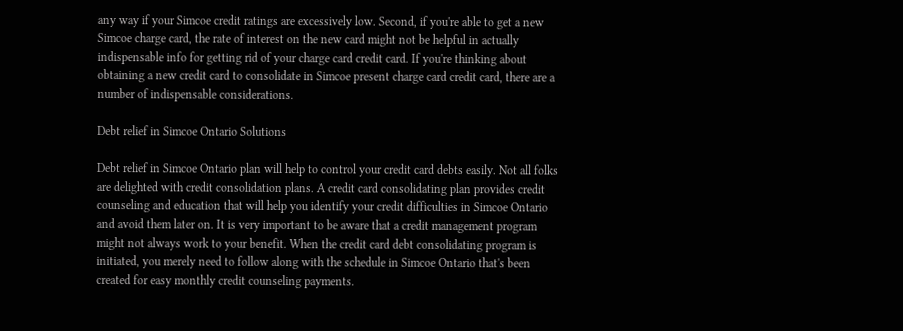any way if your Simcoe credit ratings are excessively low. Second, if you're able to get a new Simcoe charge card, the rate of interest on the new card might not be helpful in actually indispensable info for getting rid of your charge card credit card. If you're thinking about obtaining a new credit card to consolidate in Simcoe present charge card credit card, there are a number of indispensable considerations.

Debt relief in Simcoe Ontario Solutions

Debt relief in Simcoe Ontario plan will help to control your credit card debts easily. Not all folks are delighted with credit consolidation plans. A credit card consolidating plan provides credit counseling and education that will help you identify your credit difficulties in Simcoe Ontario and avoid them later on. It is very important to be aware that a credit management program might not always work to your benefit. When the credit card debt consolidating program is initiated, you merely need to follow along with the schedule in Simcoe Ontario that's been created for easy monthly credit counseling payments.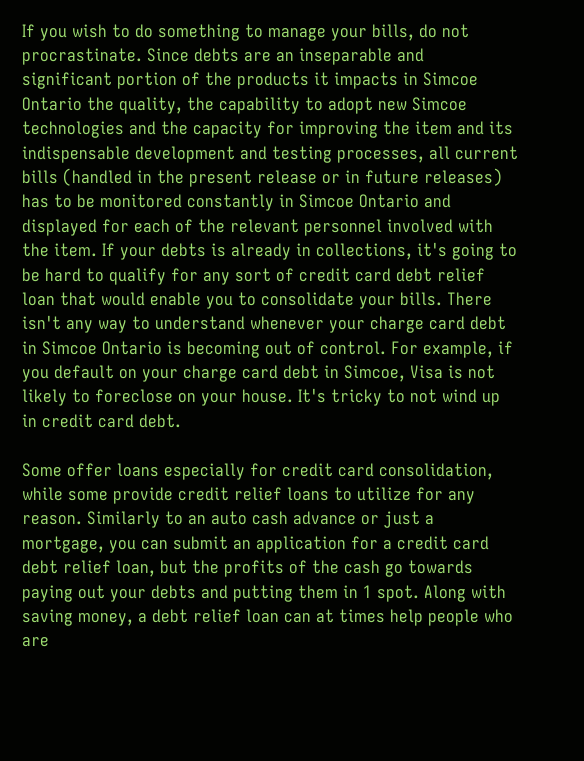If you wish to do something to manage your bills, do not procrastinate. Since debts are an inseparable and significant portion of the products it impacts in Simcoe Ontario the quality, the capability to adopt new Simcoe technologies and the capacity for improving the item and its indispensable development and testing processes, all current bills (handled in the present release or in future releases) has to be monitored constantly in Simcoe Ontario and displayed for each of the relevant personnel involved with the item. If your debts is already in collections, it's going to be hard to qualify for any sort of credit card debt relief loan that would enable you to consolidate your bills. There isn't any way to understand whenever your charge card debt in Simcoe Ontario is becoming out of control. For example, if you default on your charge card debt in Simcoe, Visa is not likely to foreclose on your house. It's tricky to not wind up in credit card debt.

Some offer loans especially for credit card consolidation, while some provide credit relief loans to utilize for any reason. Similarly to an auto cash advance or just a mortgage, you can submit an application for a credit card debt relief loan, but the profits of the cash go towards paying out your debts and putting them in 1 spot. Along with saving money, a debt relief loan can at times help people who are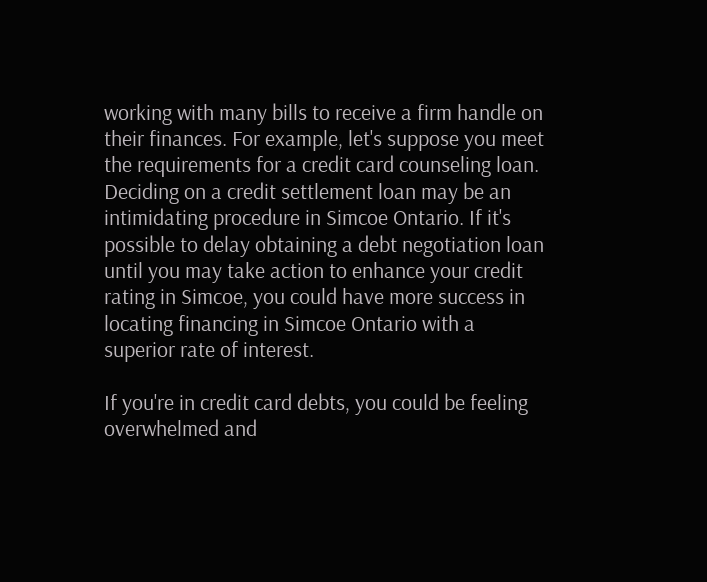working with many bills to receive a firm handle on their finances. For example, let's suppose you meet the requirements for a credit card counseling loan. Deciding on a credit settlement loan may be an intimidating procedure in Simcoe Ontario. If it's possible to delay obtaining a debt negotiation loan until you may take action to enhance your credit rating in Simcoe, you could have more success in locating financing in Simcoe Ontario with a superior rate of interest.

If you're in credit card debts, you could be feeling overwhelmed and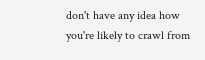don't have any idea how you're likely to crawl from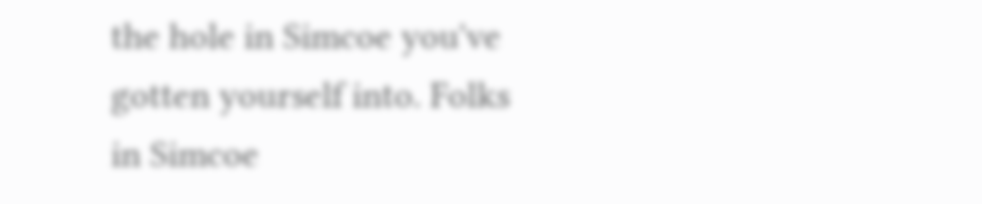the hole in Simcoe you've gotten yourself into. Folks in Simcoe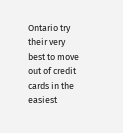Ontario try their very best to move out of credit cards in the easiest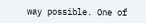way possible. One of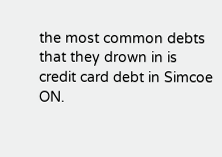the most common debts that they drown in is credit card debt in Simcoe ON.